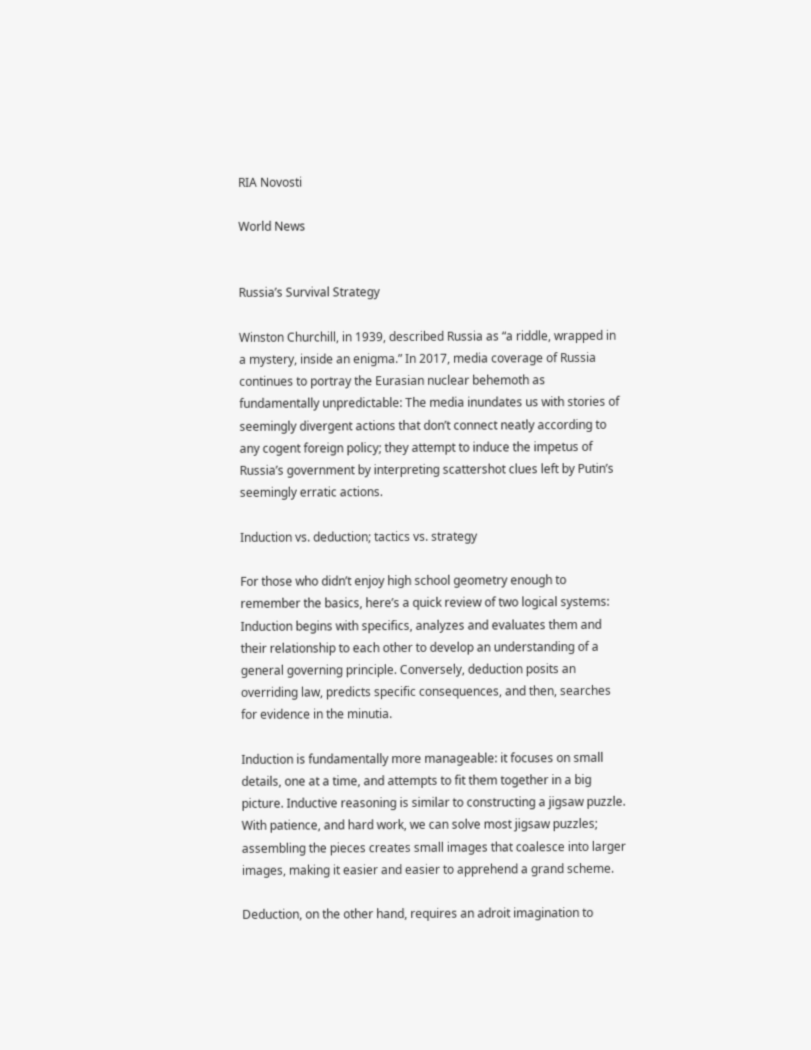RIA Novosti

World News


Russia’s Survival Strategy

Winston Churchill, in 1939, described Russia as “a riddle, wrapped in a mystery, inside an enigma.” In 2017, media coverage of Russia continues to portray the Eurasian nuclear behemoth as fundamentally unpredictable: The media inundates us with stories of seemingly divergent actions that don’t connect neatly according to any cogent foreign policy; they attempt to induce the impetus of Russia’s government by interpreting scattershot clues left by Putin’s seemingly erratic actions.

Induction vs. deduction; tactics vs. strategy

For those who didn’t enjoy high school geometry enough to remember the basics, here’s a quick review of two logical systems: Induction begins with specifics, analyzes and evaluates them and their relationship to each other to develop an understanding of a general governing principle. Conversely, deduction posits an overriding law, predicts specific consequences, and then, searches for evidence in the minutia.

Induction is fundamentally more manageable: it focuses on small details, one at a time, and attempts to fit them together in a big picture. Inductive reasoning is similar to constructing a jigsaw puzzle. With patience, and hard work, we can solve most jigsaw puzzles; assembling the pieces creates small images that coalesce into larger images, making it easier and easier to apprehend a grand scheme.

Deduction, on the other hand, requires an adroit imagination to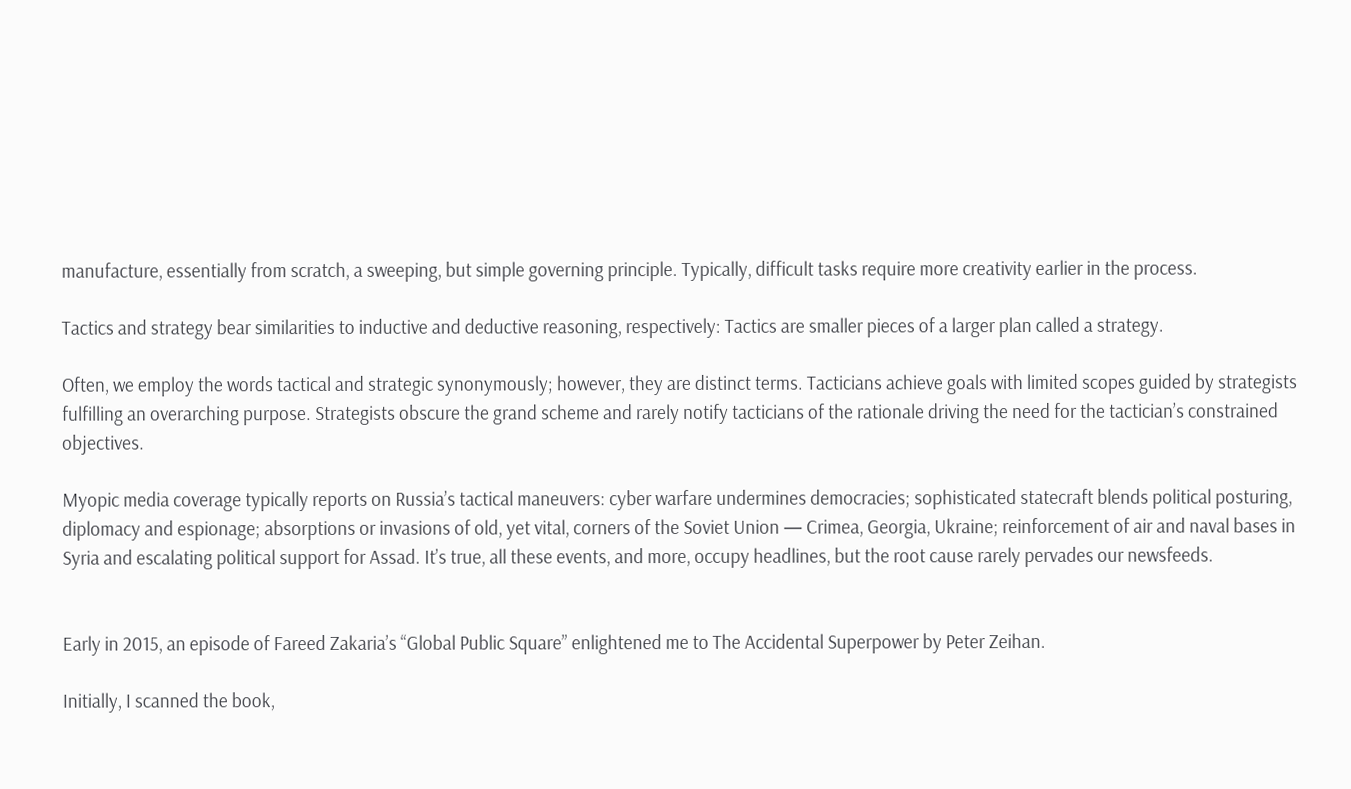manufacture, essentially from scratch, a sweeping, but simple governing principle. Typically, difficult tasks require more creativity earlier in the process.

Tactics and strategy bear similarities to inductive and deductive reasoning, respectively: Tactics are smaller pieces of a larger plan called a strategy.

Often, we employ the words tactical and strategic synonymously; however, they are distinct terms. Tacticians achieve goals with limited scopes guided by strategists fulfilling an overarching purpose. Strategists obscure the grand scheme and rarely notify tacticians of the rationale driving the need for the tactician’s constrained objectives.

Myopic media coverage typically reports on Russia’s tactical maneuvers: cyber warfare undermines democracies; sophisticated statecraft blends political posturing, diplomacy and espionage; absorptions or invasions of old, yet vital, corners of the Soviet Union — Crimea, Georgia, Ukraine; reinforcement of air and naval bases in Syria and escalating political support for Assad. It’s true, all these events, and more, occupy headlines, but the root cause rarely pervades our newsfeeds.


Early in 2015, an episode of Fareed Zakaria’s “Global Public Square” enlightened me to The Accidental Superpower by Peter Zeihan.

Initially, I scanned the book,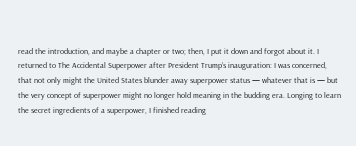read the introduction, and maybe a chapter or two; then, I put it down and forgot about it. I returned to The Accidental Superpower after President Trump’s inauguration: I was concerned, that not only might the United States blunder away superpower status — whatever that is — but the very concept of superpower might no longer hold meaning in the budding era. Longing to learn the secret ingredients of a superpower, I finished reading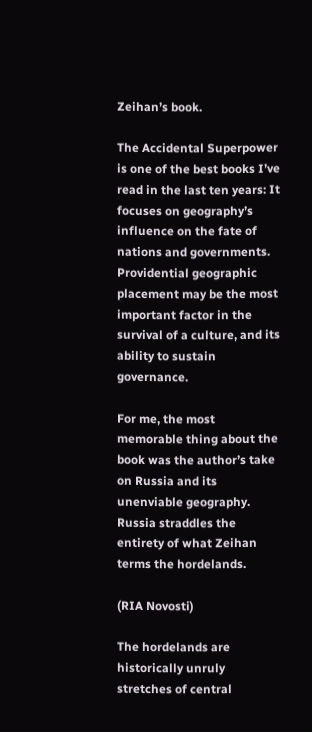Zeihan’s book.

The Accidental Superpower is one of the best books I’ve read in the last ten years: It focuses on geography’s influence on the fate of nations and governments. Providential geographic placement may be the most important factor in the survival of a culture, and its ability to sustain governance.

For me, the most memorable thing about the book was the author’s take on Russia and its unenviable geography. Russia straddles the entirety of what Zeihan terms the hordelands.

(RIA Novosti)

The hordelands are historically unruly stretches of central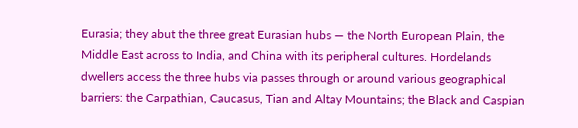Eurasia; they abut the three great Eurasian hubs — the North European Plain, the Middle East across to India, and China with its peripheral cultures. Hordelands dwellers access the three hubs via passes through or around various geographical barriers: the Carpathian, Caucasus, Tian and Altay Mountains; the Black and Caspian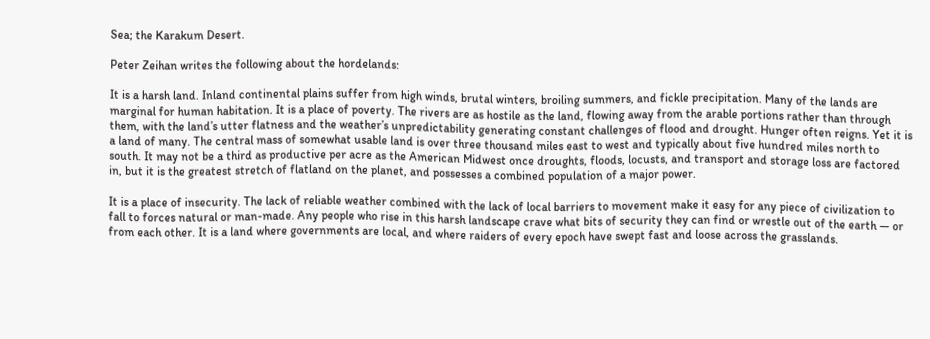Sea; the Karakum Desert.

Peter Zeihan writes the following about the hordelands:

It is a harsh land. Inland continental plains suffer from high winds, brutal winters, broiling summers, and fickle precipitation. Many of the lands are marginal for human habitation. It is a place of poverty. The rivers are as hostile as the land, flowing away from the arable portions rather than through them, with the land’s utter flatness and the weather’s unpredictability generating constant challenges of flood and drought. Hunger often reigns. Yet it is a land of many. The central mass of somewhat usable land is over three thousand miles east to west and typically about five hundred miles north to south. It may not be a third as productive per acre as the American Midwest once droughts, floods, locusts, and transport and storage loss are factored in, but it is the greatest stretch of flatland on the planet, and possesses a combined population of a major power.

It is a place of insecurity. The lack of reliable weather combined with the lack of local barriers to movement make it easy for any piece of civilization to fall to forces natural or man-made. Any people who rise in this harsh landscape crave what bits of security they can find or wrestle out of the earth — or from each other. It is a land where governments are local, and where raiders of every epoch have swept fast and loose across the grasslands.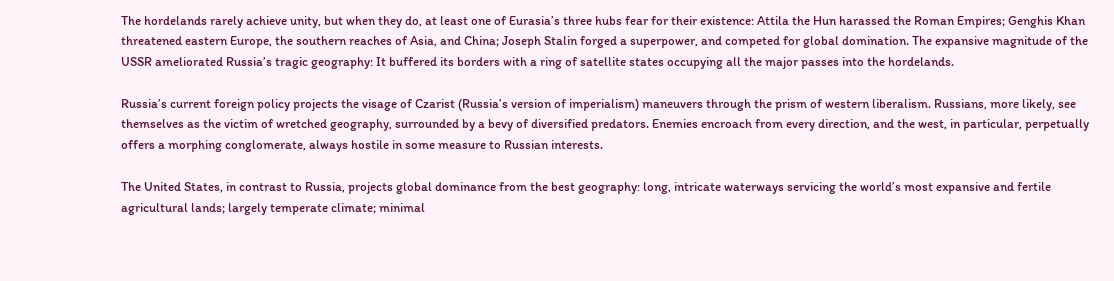The hordelands rarely achieve unity, but when they do, at least one of Eurasia’s three hubs fear for their existence: Attila the Hun harassed the Roman Empires; Genghis Khan threatened eastern Europe, the southern reaches of Asia, and China; Joseph Stalin forged a superpower, and competed for global domination. The expansive magnitude of the USSR ameliorated Russia’s tragic geography: It buffered its borders with a ring of satellite states occupying all the major passes into the hordelands.

Russia’s current foreign policy projects the visage of Czarist (Russia’s version of imperialism) maneuvers through the prism of western liberalism. Russians, more likely, see themselves as the victim of wretched geography, surrounded by a bevy of diversified predators. Enemies encroach from every direction, and the west, in particular, perpetually offers a morphing conglomerate, always hostile in some measure to Russian interests.

The United States, in contrast to Russia, projects global dominance from the best geography: long, intricate waterways servicing the world’s most expansive and fertile agricultural lands; largely temperate climate; minimal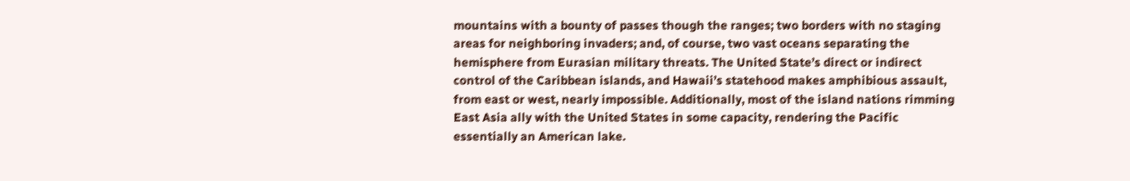mountains with a bounty of passes though the ranges; two borders with no staging areas for neighboring invaders; and, of course, two vast oceans separating the hemisphere from Eurasian military threats. The United State’s direct or indirect control of the Caribbean islands, and Hawaii’s statehood makes amphibious assault, from east or west, nearly impossible. Additionally, most of the island nations rimming East Asia ally with the United States in some capacity, rendering the Pacific essentially an American lake.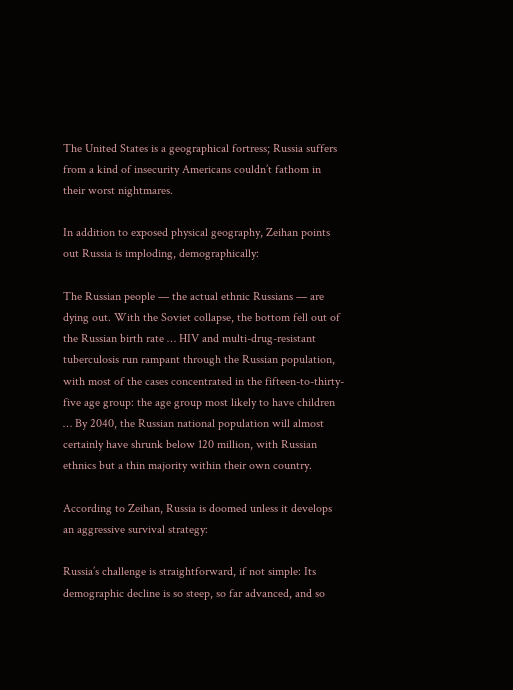The United States is a geographical fortress; Russia suffers from a kind of insecurity Americans couldn’t fathom in their worst nightmares.

In addition to exposed physical geography, Zeihan points out Russia is imploding, demographically:

The Russian people — the actual ethnic Russians — are dying out. With the Soviet collapse, the bottom fell out of the Russian birth rate … HIV and multi-drug-resistant tuberculosis run rampant through the Russian population, with most of the cases concentrated in the fifteen-to-thirty-five age group: the age group most likely to have children … By 2040, the Russian national population will almost certainly have shrunk below 120 million, with Russian ethnics but a thin majority within their own country.

According to Zeihan, Russia is doomed unless it develops an aggressive survival strategy:

Russia’s challenge is straightforward, if not simple: Its demographic decline is so steep, so far advanced, and so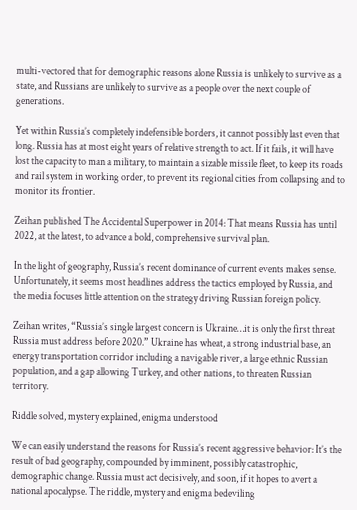multi-vectored that for demographic reasons alone Russia is unlikely to survive as a state, and Russians are unlikely to survive as a people over the next couple of generations.

Yet within Russia’s completely indefensible borders, it cannot possibly last even that long. Russia has at most eight years of relative strength to act. If it fails, it will have lost the capacity to man a military, to maintain a sizable missile fleet, to keep its roads and rail system in working order, to prevent its regional cities from collapsing and to monitor its frontier.

Zeihan published The Accidental Superpower in 2014: That means Russia has until 2022, at the latest, to advance a bold, comprehensive survival plan.

In the light of geography, Russia’s recent dominance of current events makes sense. Unfortunately, it seems most headlines address the tactics employed by Russia, and the media focuses little attention on the strategy driving Russian foreign policy.

Zeihan writes, “Russia’s single largest concern is Ukraine…it is only the first threat Russia must address before 2020.” Ukraine has wheat, a strong industrial base, an energy transportation corridor including a navigable river, a large ethnic Russian population, and a gap allowing Turkey, and other nations, to threaten Russian territory.

Riddle solved, mystery explained, enigma understood

We can easily understand the reasons for Russia’s recent aggressive behavior: It’s the result of bad geography, compounded by imminent, possibly catastrophic, demographic change. Russia must act decisively, and soon, if it hopes to avert a national apocalypse. The riddle, mystery and enigma bedeviling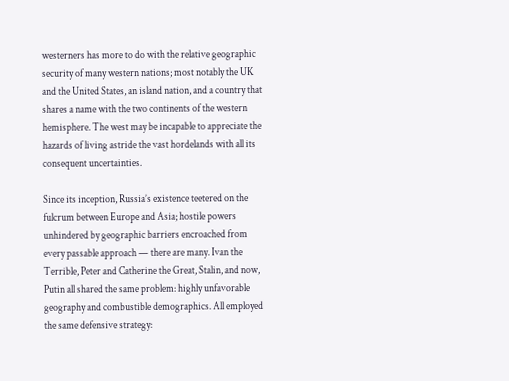westerners has more to do with the relative geographic security of many western nations; most notably the UK and the United States, an island nation, and a country that shares a name with the two continents of the western hemisphere. The west may be incapable to appreciate the hazards of living astride the vast hordelands with all its consequent uncertainties.

Since its inception, Russia’s existence teetered on the fulcrum between Europe and Asia; hostile powers unhindered by geographic barriers encroached from every passable approach — there are many. Ivan the Terrible, Peter and Catherine the Great, Stalin, and now, Putin all shared the same problem: highly unfavorable geography and combustible demographics. All employed the same defensive strategy: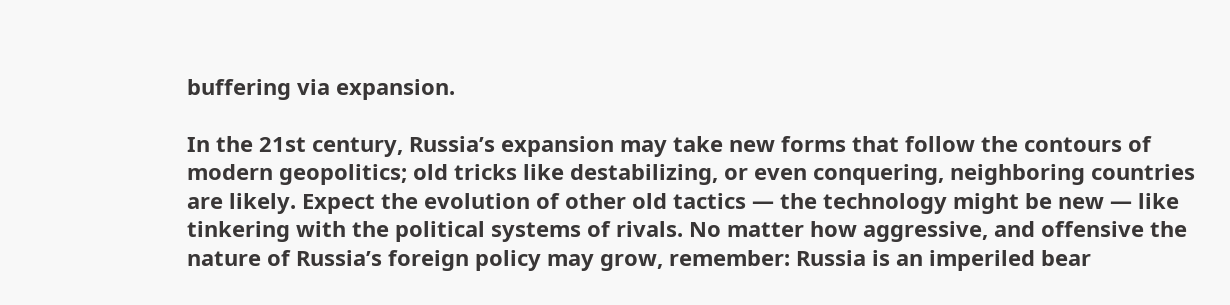buffering via expansion.

In the 21st century, Russia’s expansion may take new forms that follow the contours of modern geopolitics; old tricks like destabilizing, or even conquering, neighboring countries are likely. Expect the evolution of other old tactics — the technology might be new — like tinkering with the political systems of rivals. No matter how aggressive, and offensive the nature of Russia’s foreign policy may grow, remember: Russia is an imperiled bear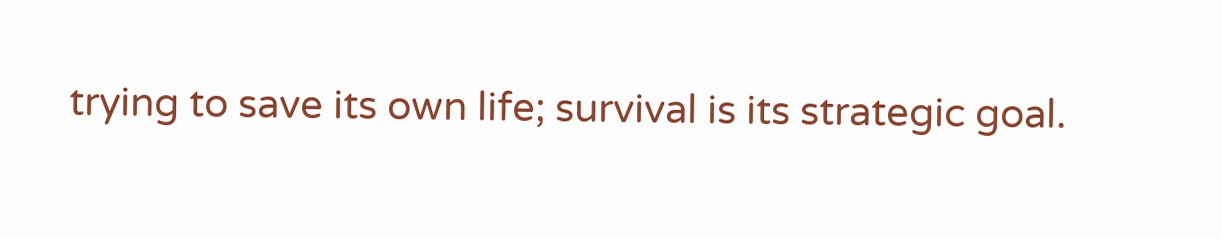trying to save its own life; survival is its strategic goal.